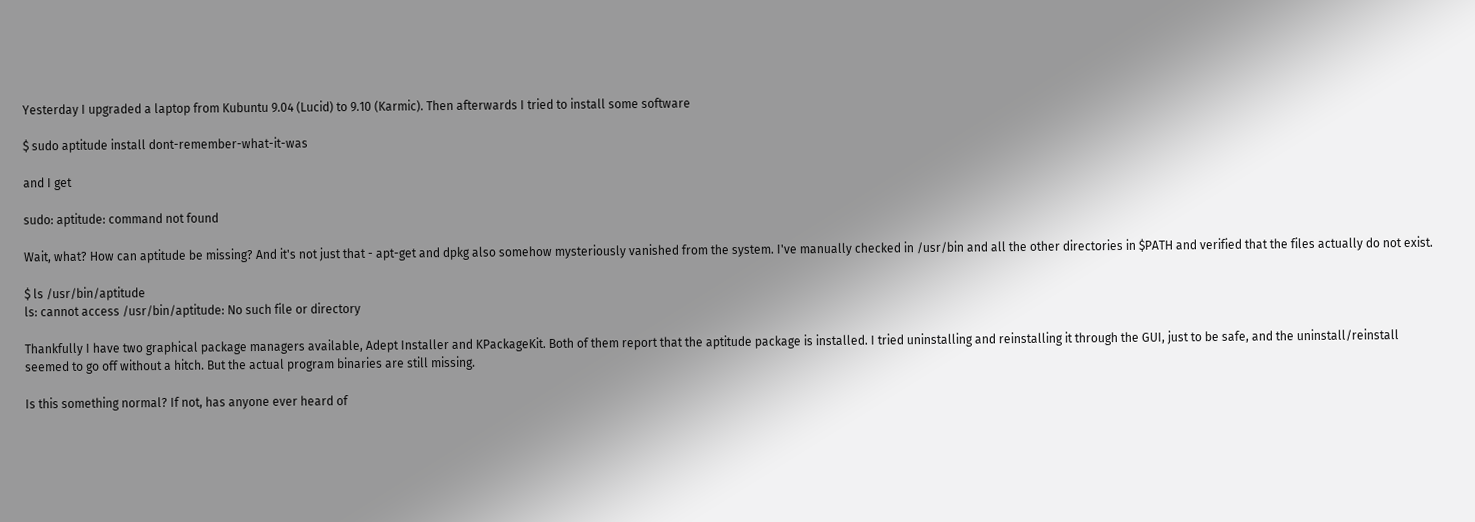Yesterday I upgraded a laptop from Kubuntu 9.04 (Lucid) to 9.10 (Karmic). Then afterwards I tried to install some software

$ sudo aptitude install dont-remember-what-it-was

and I get

sudo: aptitude: command not found

Wait, what? How can aptitude be missing? And it's not just that - apt-get and dpkg also somehow mysteriously vanished from the system. I've manually checked in /usr/bin and all the other directories in $PATH and verified that the files actually do not exist.

$ ls /usr/bin/aptitude
ls: cannot access /usr/bin/aptitude: No such file or directory

Thankfully I have two graphical package managers available, Adept Installer and KPackageKit. Both of them report that the aptitude package is installed. I tried uninstalling and reinstalling it through the GUI, just to be safe, and the uninstall/reinstall seemed to go off without a hitch. But the actual program binaries are still missing.

Is this something normal? If not, has anyone ever heard of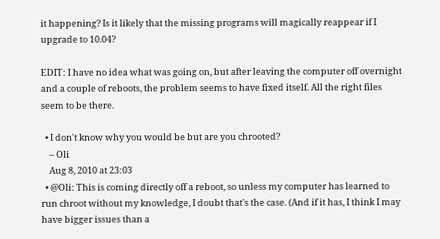it happening? Is it likely that the missing programs will magically reappear if I upgrade to 10.04?

EDIT: I have no idea what was going on, but after leaving the computer off overnight and a couple of reboots, the problem seems to have fixed itself. All the right files seem to be there.

  • I don't know why you would be but are you chrooted?
    – Oli
    Aug 8, 2010 at 23:03
  • @Oli: This is coming directly off a reboot, so unless my computer has learned to run chroot without my knowledge, I doubt that's the case. (And if it has, I think I may have bigger issues than a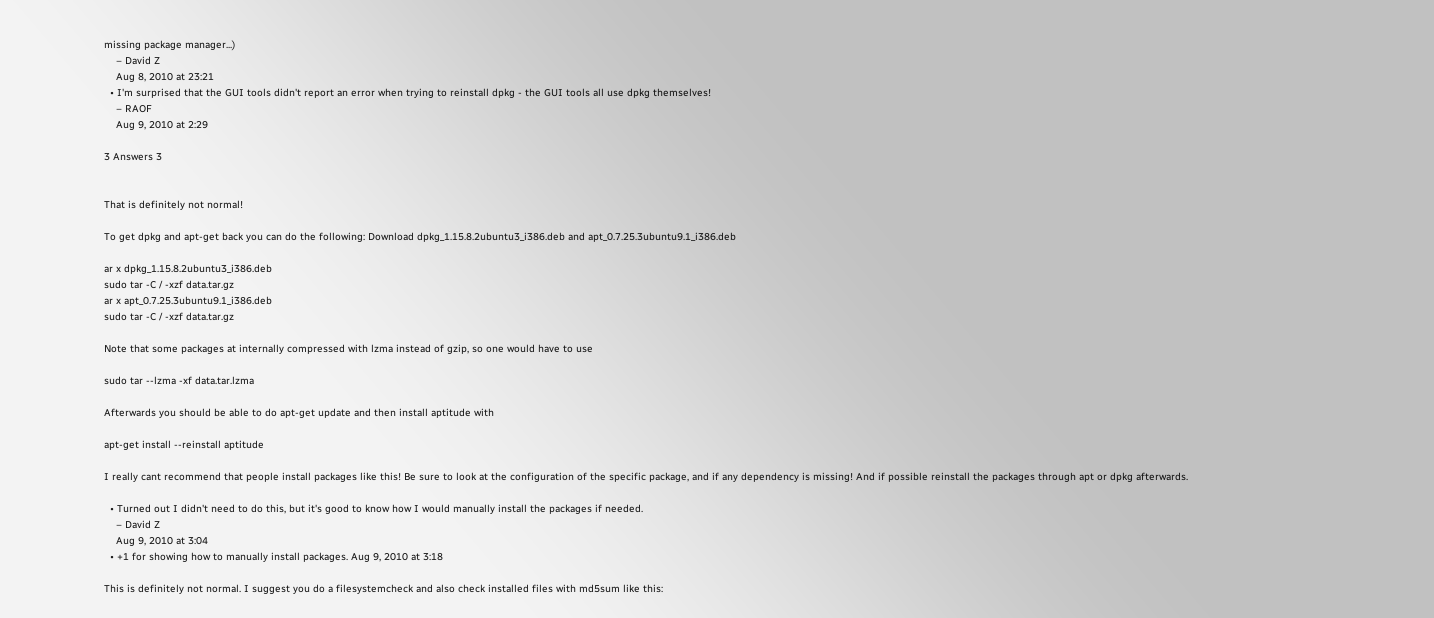missing package manager...)
    – David Z
    Aug 8, 2010 at 23:21
  • I'm surprised that the GUI tools didn't report an error when trying to reinstall dpkg - the GUI tools all use dpkg themselves!
    – RAOF
    Aug 9, 2010 at 2:29

3 Answers 3


That is definitely not normal!

To get dpkg and apt-get back you can do the following: Download dpkg_1.15.8.2ubuntu3_i386.deb and apt_0.7.25.3ubuntu9.1_i386.deb

ar x dpkg_1.15.8.2ubuntu3_i386.deb
sudo tar -C / -xzf data.tar.gz
ar x apt_0.7.25.3ubuntu9.1_i386.deb
sudo tar -C / -xzf data.tar.gz

Note that some packages at internally compressed with lzma instead of gzip, so one would have to use

sudo tar --lzma -xf data.tar.lzma

Afterwards you should be able to do apt-get update and then install aptitude with

apt-get install --reinstall aptitude

I really cant recommend that people install packages like this! Be sure to look at the configuration of the specific package, and if any dependency is missing! And if possible reinstall the packages through apt or dpkg afterwards.

  • Turned out I didn't need to do this, but it's good to know how I would manually install the packages if needed.
    – David Z
    Aug 9, 2010 at 3:04
  • +1 for showing how to manually install packages. Aug 9, 2010 at 3:18

This is definitely not normal. I suggest you do a filesystemcheck and also check installed files with md5sum like this: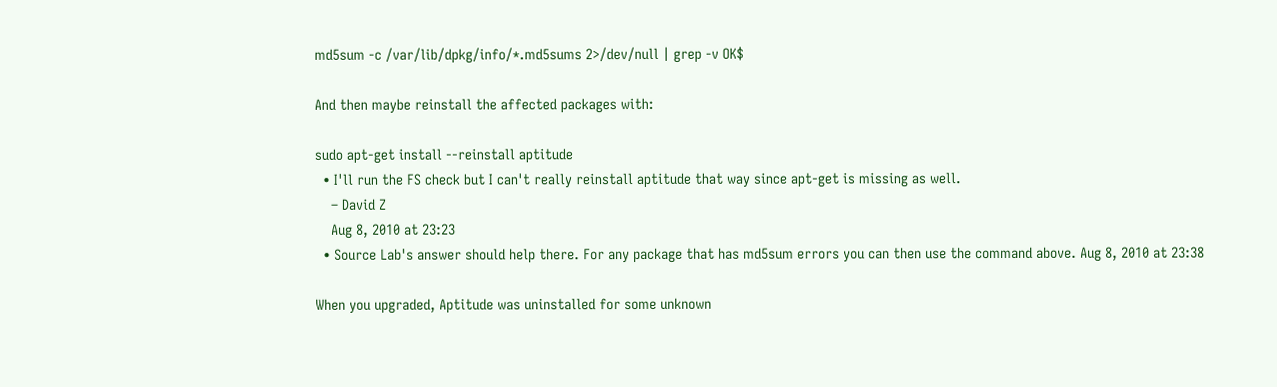md5sum -c /var/lib/dpkg/info/*.md5sums 2>/dev/null | grep -v OK$

And then maybe reinstall the affected packages with:

sudo apt-get install --reinstall aptitude
  • I'll run the FS check but I can't really reinstall aptitude that way since apt-get is missing as well.
    – David Z
    Aug 8, 2010 at 23:23
  • Source Lab's answer should help there. For any package that has md5sum errors you can then use the command above. Aug 8, 2010 at 23:38

When you upgraded, Aptitude was uninstalled for some unknown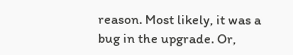reason. Most likely, it was a bug in the upgrade. Or,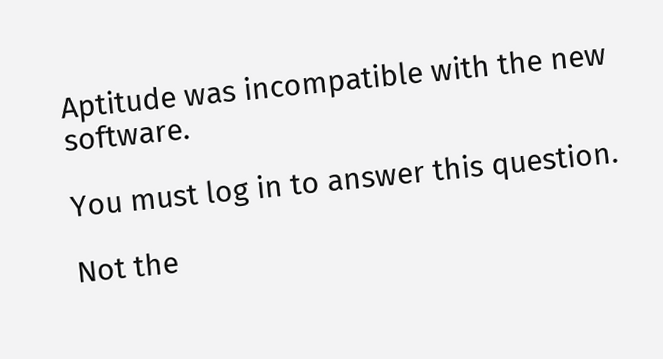Aptitude was incompatible with the new software.

You must log in to answer this question.

Not the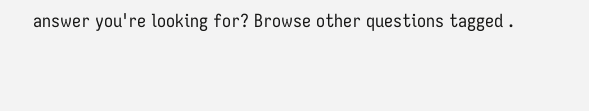answer you're looking for? Browse other questions tagged .